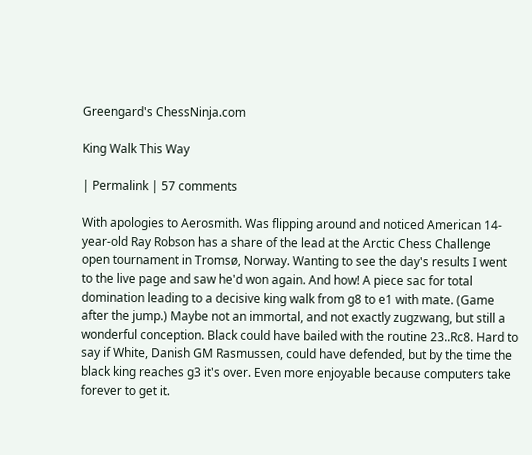Greengard's ChessNinja.com

King Walk This Way

| Permalink | 57 comments

With apologies to Aerosmith. Was flipping around and noticed American 14-year-old Ray Robson has a share of the lead at the Arctic Chess Challenge open tournament in Tromsø, Norway. Wanting to see the day's results I went to the live page and saw he'd won again. And how! A piece sac for total domination leading to a decisive king walk from g8 to e1 with mate. (Game after the jump.) Maybe not an immortal, and not exactly zugzwang, but still a wonderful conception. Black could have bailed with the routine 23..Rc8. Hard to say if White, Danish GM Rasmussen, could have defended, but by the time the black king reaches g3 it's over. Even more enjoyable because computers take forever to get it.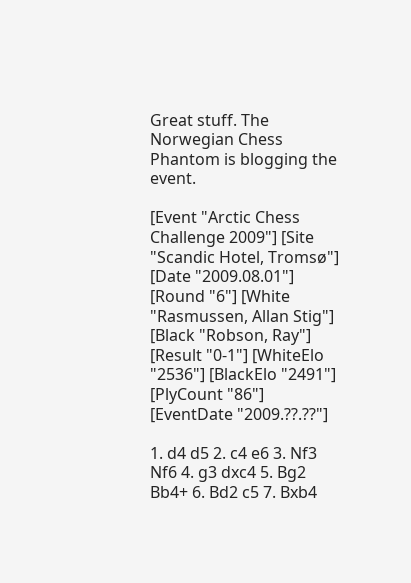Great stuff. The Norwegian Chess Phantom is blogging the event.

[Event "Arctic Chess Challenge 2009"] [Site "Scandic Hotel, Tromsø"] [Date "2009.08.01"] [Round "6"] [White "Rasmussen, Allan Stig"] [Black "Robson, Ray"] [Result "0-1"] [WhiteElo "2536"] [BlackElo "2491"] [PlyCount "86"] [EventDate "2009.??.??"]

1. d4 d5 2. c4 e6 3. Nf3 Nf6 4. g3 dxc4 5. Bg2 Bb4+ 6. Bd2 c5 7. Bxb4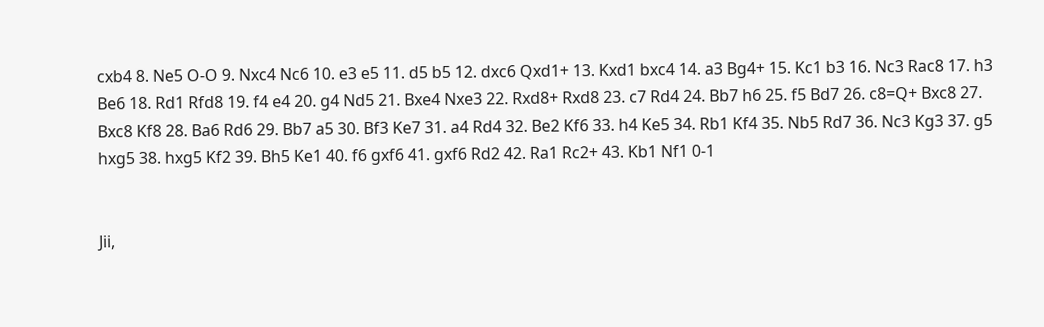cxb4 8. Ne5 O-O 9. Nxc4 Nc6 10. e3 e5 11. d5 b5 12. dxc6 Qxd1+ 13. Kxd1 bxc4 14. a3 Bg4+ 15. Kc1 b3 16. Nc3 Rac8 17. h3 Be6 18. Rd1 Rfd8 19. f4 e4 20. g4 Nd5 21. Bxe4 Nxe3 22. Rxd8+ Rxd8 23. c7 Rd4 24. Bb7 h6 25. f5 Bd7 26. c8=Q+ Bxc8 27. Bxc8 Kf8 28. Ba6 Rd6 29. Bb7 a5 30. Bf3 Ke7 31. a4 Rd4 32. Be2 Kf6 33. h4 Ke5 34. Rb1 Kf4 35. Nb5 Rd7 36. Nc3 Kg3 37. g5 hxg5 38. hxg5 Kf2 39. Bh5 Ke1 40. f6 gxf6 41. gxf6 Rd2 42. Ra1 Rc2+ 43. Kb1 Nf1 0-1


Jii,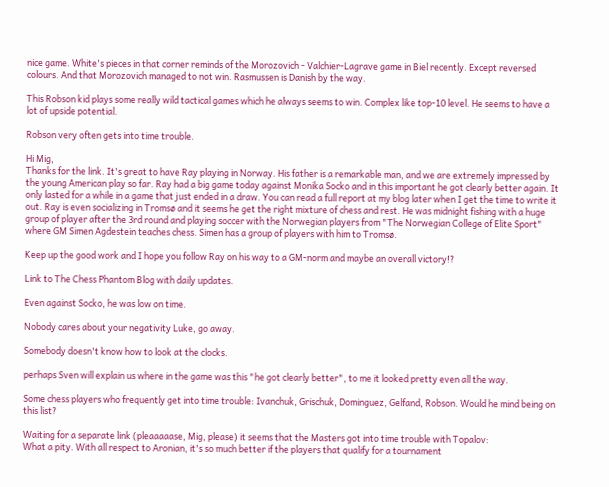nice game. White's pieces in that corner reminds of the Morozovich - Valchier-Lagrave game in Biel recently. Except reversed colours. And that Morozovich managed to not win. Rasmussen is Danish by the way.

This Robson kid plays some really wild tactical games which he always seems to win. Complex like top-10 level. He seems to have a lot of upside potential.

Robson very often gets into time trouble.

Hi Mig,
Thanks for the link. It's great to have Ray playing in Norway. His father is a remarkable man, and we are extremely impressed by the young American play so far. Ray had a big game today against Monika Socko and in this important he got clearly better again. It only lasted for a while in a game that just ended in a draw. You can read a full report at my blog later when I get the time to write it out. Ray is even socializing in Tromsø and it seems he get the right mixture of chess and rest. He was midnight fishing with a huge group of player after the 3rd round and playing soccer with the Norwegian players from "The Norwegian College of Elite Sport" where GM Simen Agdestein teaches chess. Simen has a group of players with him to Tromsø.

Keep up the good work and I hope you follow Ray on his way to a GM-norm and maybe an overall victory!?

Link to The Chess Phantom Blog with daily updates.

Even against Socko, he was low on time.

Nobody cares about your negativity Luke, go away.

Somebody doesn't know how to look at the clocks.

perhaps Sven will explain us where in the game was this "he got clearly better", to me it looked pretty even all the way.

Some chess players who frequently get into time trouble: Ivanchuk, Grischuk, Dominguez, Gelfand, Robson. Would he mind being on this list?

Waiting for a separate link (pleaaaaase, Mig, please) it seems that the Masters got into time trouble with Topalov:
What a pity. With all respect to Aronian, it's so much better if the players that qualify for a tournament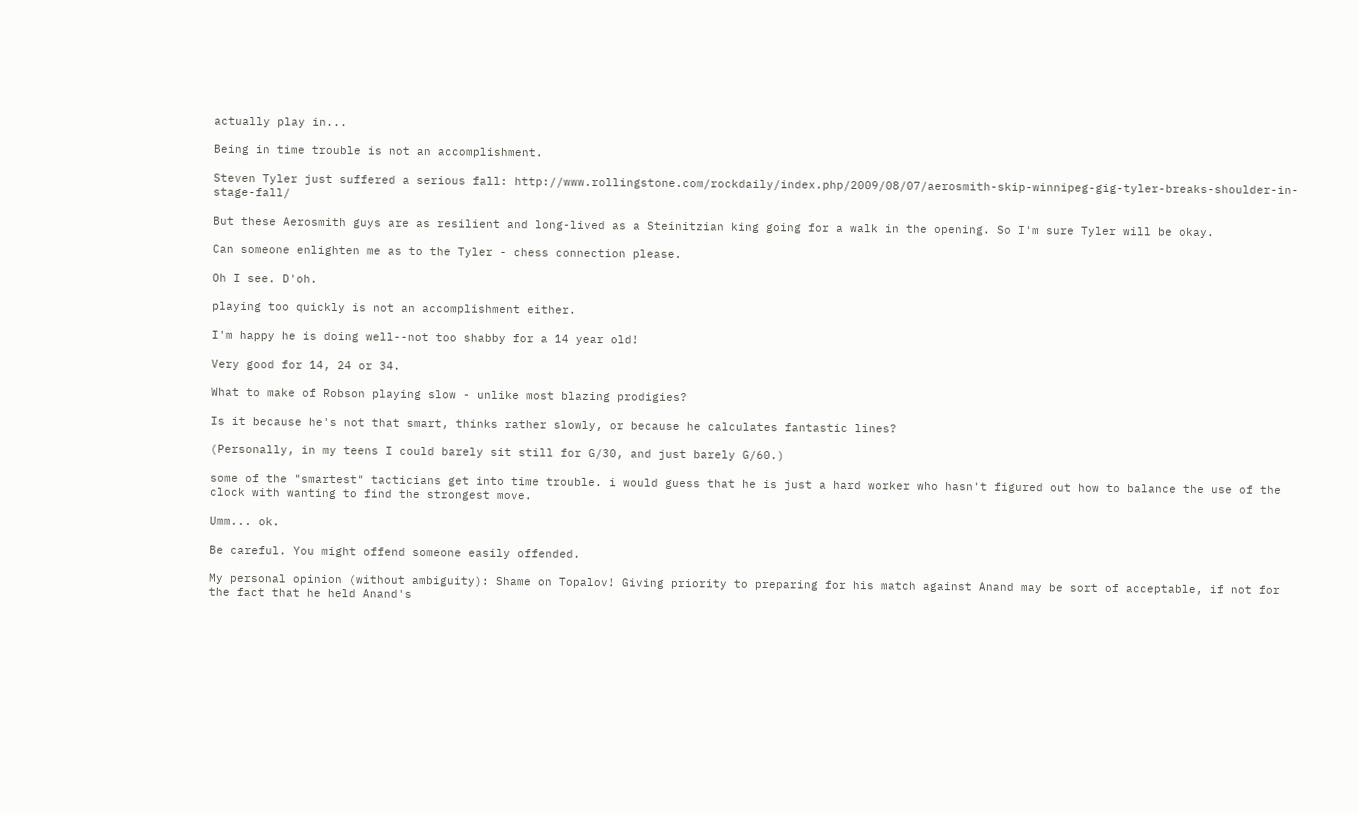actually play in...

Being in time trouble is not an accomplishment.

Steven Tyler just suffered a serious fall: http://www.rollingstone.com/rockdaily/index.php/2009/08/07/aerosmith-skip-winnipeg-gig-tyler-breaks-shoulder-in-stage-fall/

But these Aerosmith guys are as resilient and long-lived as a Steinitzian king going for a walk in the opening. So I'm sure Tyler will be okay.

Can someone enlighten me as to the Tyler - chess connection please.

Oh I see. D'oh.

playing too quickly is not an accomplishment either.

I'm happy he is doing well--not too shabby for a 14 year old!

Very good for 14, 24 or 34.

What to make of Robson playing slow - unlike most blazing prodigies?

Is it because he's not that smart, thinks rather slowly, or because he calculates fantastic lines?

(Personally, in my teens I could barely sit still for G/30, and just barely G/60.)

some of the "smartest" tacticians get into time trouble. i would guess that he is just a hard worker who hasn't figured out how to balance the use of the clock with wanting to find the strongest move.

Umm... ok.

Be careful. You might offend someone easily offended.

My personal opinion (without ambiguity): Shame on Topalov! Giving priority to preparing for his match against Anand may be sort of acceptable, if not for the fact that he held Anand's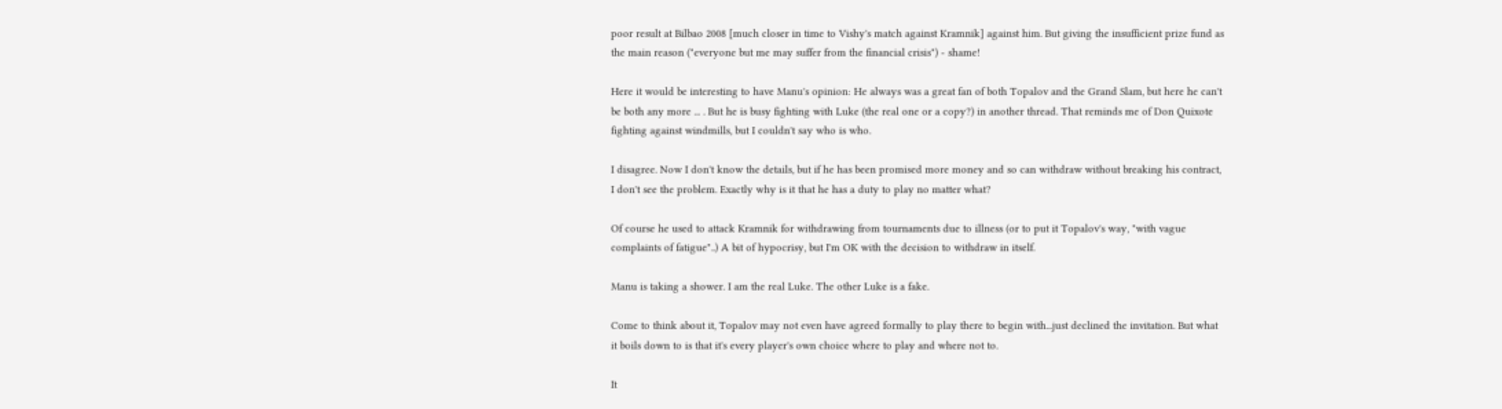poor result at Bilbao 2008 [much closer in time to Vishy's match against Kramnik] against him. But giving the insufficient prize fund as the main reason ("everyone but me may suffer from the financial crisis") - shame!

Here it would be interesting to have Manu's opinion: He always was a great fan of both Topalov and the Grand Slam, but here he can't be both any more ... . But he is busy fighting with Luke (the real one or a copy?) in another thread. That reminds me of Don Quixote fighting against windmills, but I couldn't say who is who.

I disagree. Now I don't know the details, but if he has been promised more money and so can withdraw without breaking his contract, I don't see the problem. Exactly why is it that he has a duty to play no matter what?

Of course he used to attack Kramnik for withdrawing from tournaments due to illness (or to put it Topalov's way, "with vague complaints of fatigue"..) A bit of hypocrisy, but I'm OK with the decision to withdraw in itself.

Manu is taking a shower. I am the real Luke. The other Luke is a fake.

Come to think about it, Topalov may not even have agreed formally to play there to begin with...just declined the invitation. But what it boils down to is that it's every player's own choice where to play and where not to.

It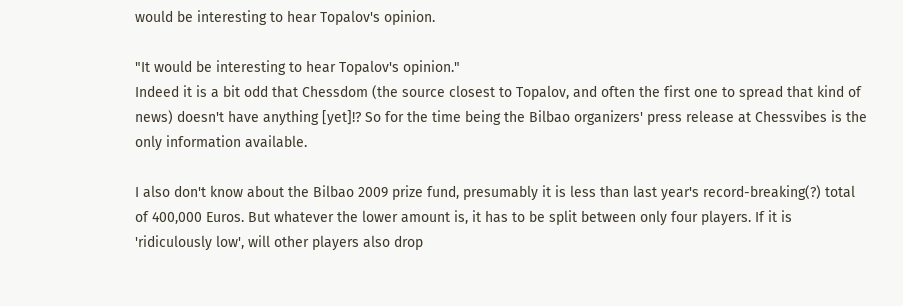would be interesting to hear Topalov's opinion.

"It would be interesting to hear Topalov's opinion."
Indeed it is a bit odd that Chessdom (the source closest to Topalov, and often the first one to spread that kind of news) doesn't have anything [yet]!? So for the time being the Bilbao organizers' press release at Chessvibes is the only information available.

I also don't know about the Bilbao 2009 prize fund, presumably it is less than last year's record-breaking(?) total of 400,000 Euros. But whatever the lower amount is, it has to be split between only four players. If it is 'ridiculously low', will other players also drop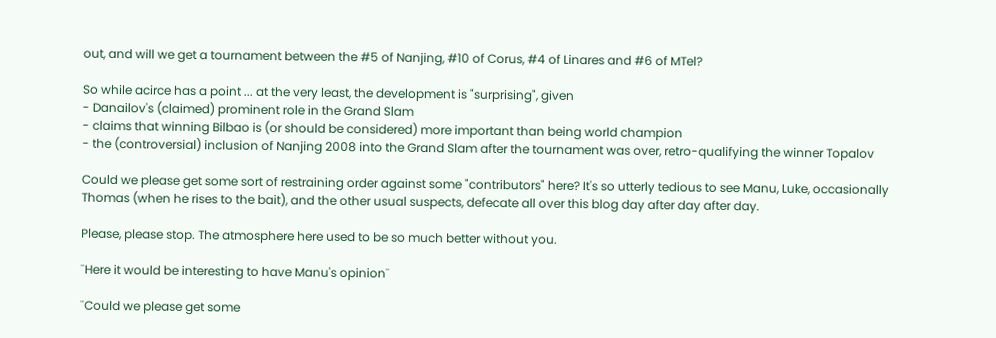out, and will we get a tournament between the #5 of Nanjing, #10 of Corus, #4 of Linares and #6 of MTel?

So while acirce has a point ... at the very least, the development is "surprising", given
- Danailov's (claimed) prominent role in the Grand Slam
- claims that winning Bilbao is (or should be considered) more important than being world champion
- the (controversial) inclusion of Nanjing 2008 into the Grand Slam after the tournament was over, retro-qualifying the winner Topalov

Could we please get some sort of restraining order against some "contributors" here? It's so utterly tedious to see Manu, Luke, occasionally Thomas (when he rises to the bait), and the other usual suspects, defecate all over this blog day after day after day.

Please, please stop. The atmosphere here used to be so much better without you.

¨Here it would be interesting to have Manu's opinion¨

¨Could we please get some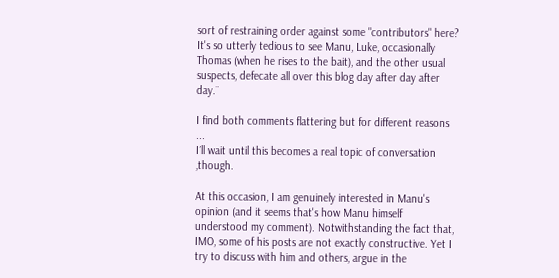sort of restraining order against some "contributors" here? It's so utterly tedious to see Manu, Luke, occasionally Thomas (when he rises to the bait), and the other usual suspects, defecate all over this blog day after day after day.¨

I find both comments flattering but for different reasons ...
I´ll wait until this becomes a real topic of conversation ,though.

At this occasion, I am genuinely interested in Manu's opinion (and it seems that's how Manu himself understood my comment). Notwithstanding the fact that, IMO, some of his posts are not exactly constructive. Yet I try to discuss with him and others, argue in the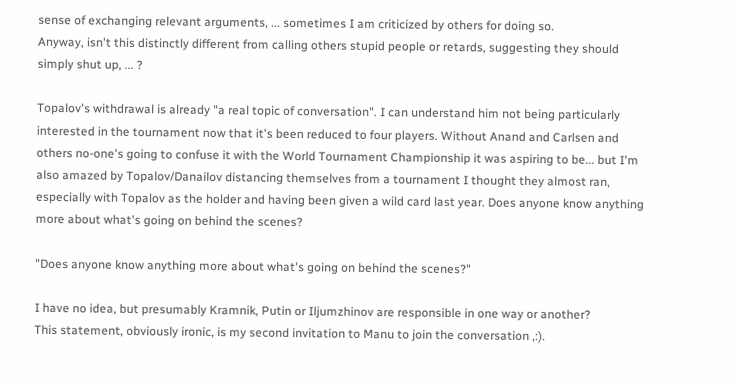sense of exchanging relevant arguments, ... sometimes I am criticized by others for doing so.
Anyway, isn't this distinctly different from calling others stupid people or retards, suggesting they should simply shut up, ... ?

Topalov's withdrawal is already "a real topic of conversation". I can understand him not being particularly interested in the tournament now that it's been reduced to four players. Without Anand and Carlsen and others no-one's going to confuse it with the World Tournament Championship it was aspiring to be... but I'm also amazed by Topalov/Danailov distancing themselves from a tournament I thought they almost ran, especially with Topalov as the holder and having been given a wild card last year. Does anyone know anything more about what's going on behind the scenes?

"Does anyone know anything more about what's going on behind the scenes?"

I have no idea, but presumably Kramnik, Putin or Iljumzhinov are responsible in one way or another?
This statement, obviously ironic, is my second invitation to Manu to join the conversation ,:).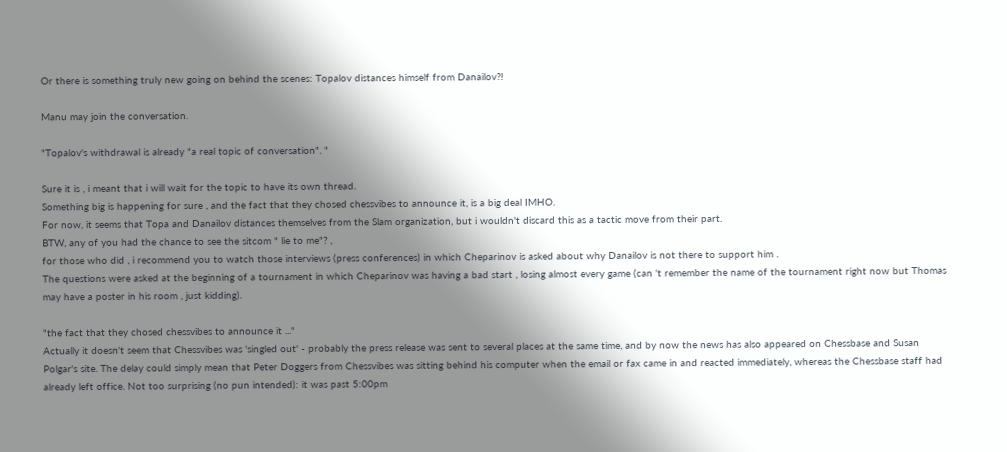Or there is something truly new going on behind the scenes: Topalov distances himself from Danailov?!

Manu may join the conversation.

"Topalov's withdrawal is already "a real topic of conversation". "

Sure it is , i meant that i will wait for the topic to have its own thread.
Something big is happening for sure , and the fact that they chosed chessvibes to announce it, is a big deal IMHO.
For now, it seems that Topa and Danailov distances themselves from the Slam organization, but i wouldn't discard this as a tactic move from their part.
BTW, any of you had the chance to see the sitcom " lie to me"? ,
for those who did , i recommend you to watch those interviews (press conferences) in which Cheparinov is asked about why Danailov is not there to support him .
The questions were asked at the beginning of a tournament in which Cheparinov was having a bad start , losing almost every game (can 't remember the name of the tournament right now but Thomas may have a poster in his room , just kidding).

"the fact that they chosed chessvibes to announce it ..."
Actually it doesn't seem that Chessvibes was 'singled out' - probably the press release was sent to several places at the same time, and by now the news has also appeared on Chessbase and Susan Polgar's site. The delay could simply mean that Peter Doggers from Chessvibes was sitting behind his computer when the email or fax came in and reacted immediately, whereas the Chessbase staff had already left office. Not too surprising (no pun intended): it was past 5:00pm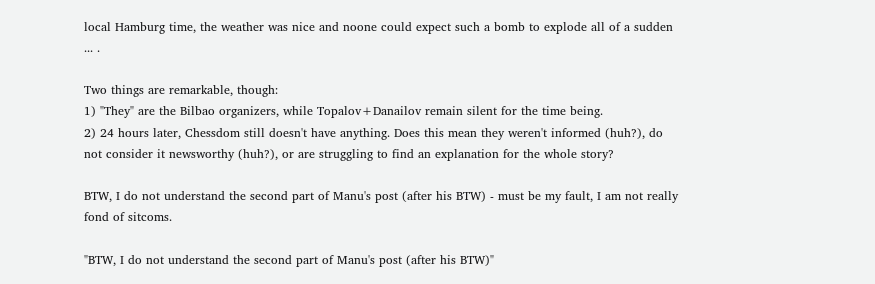local Hamburg time, the weather was nice and noone could expect such a bomb to explode all of a sudden ... .

Two things are remarkable, though:
1) "They" are the Bilbao organizers, while Topalov+Danailov remain silent for the time being.
2) 24 hours later, Chessdom still doesn't have anything. Does this mean they weren't informed (huh?), do not consider it newsworthy (huh?), or are struggling to find an explanation for the whole story?

BTW, I do not understand the second part of Manu's post (after his BTW) - must be my fault, I am not really fond of sitcoms.

"BTW, I do not understand the second part of Manu's post (after his BTW)"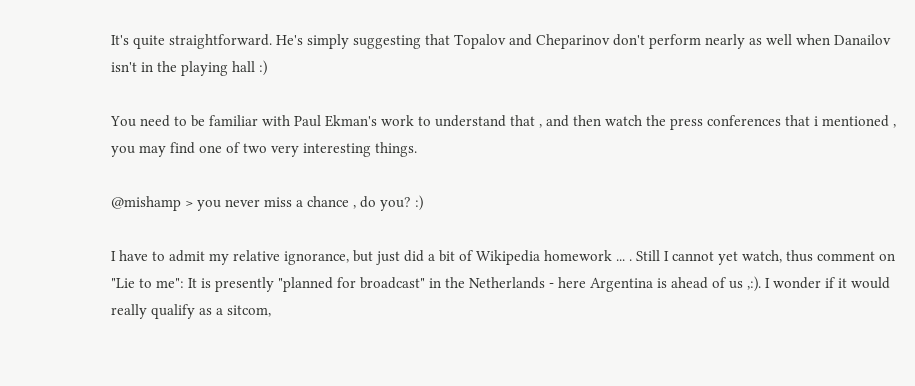It's quite straightforward. He's simply suggesting that Topalov and Cheparinov don't perform nearly as well when Danailov isn't in the playing hall :)

You need to be familiar with Paul Ekman's work to understand that , and then watch the press conferences that i mentioned , you may find one of two very interesting things.

@mishamp > you never miss a chance , do you? :)

I have to admit my relative ignorance, but just did a bit of Wikipedia homework ... . Still I cannot yet watch, thus comment on "Lie to me": It is presently "planned for broadcast" in the Netherlands - here Argentina is ahead of us ,:). I wonder if it would really qualify as a sitcom,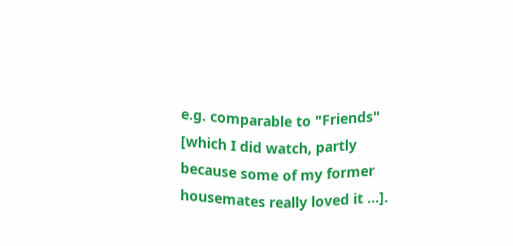e.g. comparable to "Friends" [which I did watch, partly because some of my former housemates really loved it ...].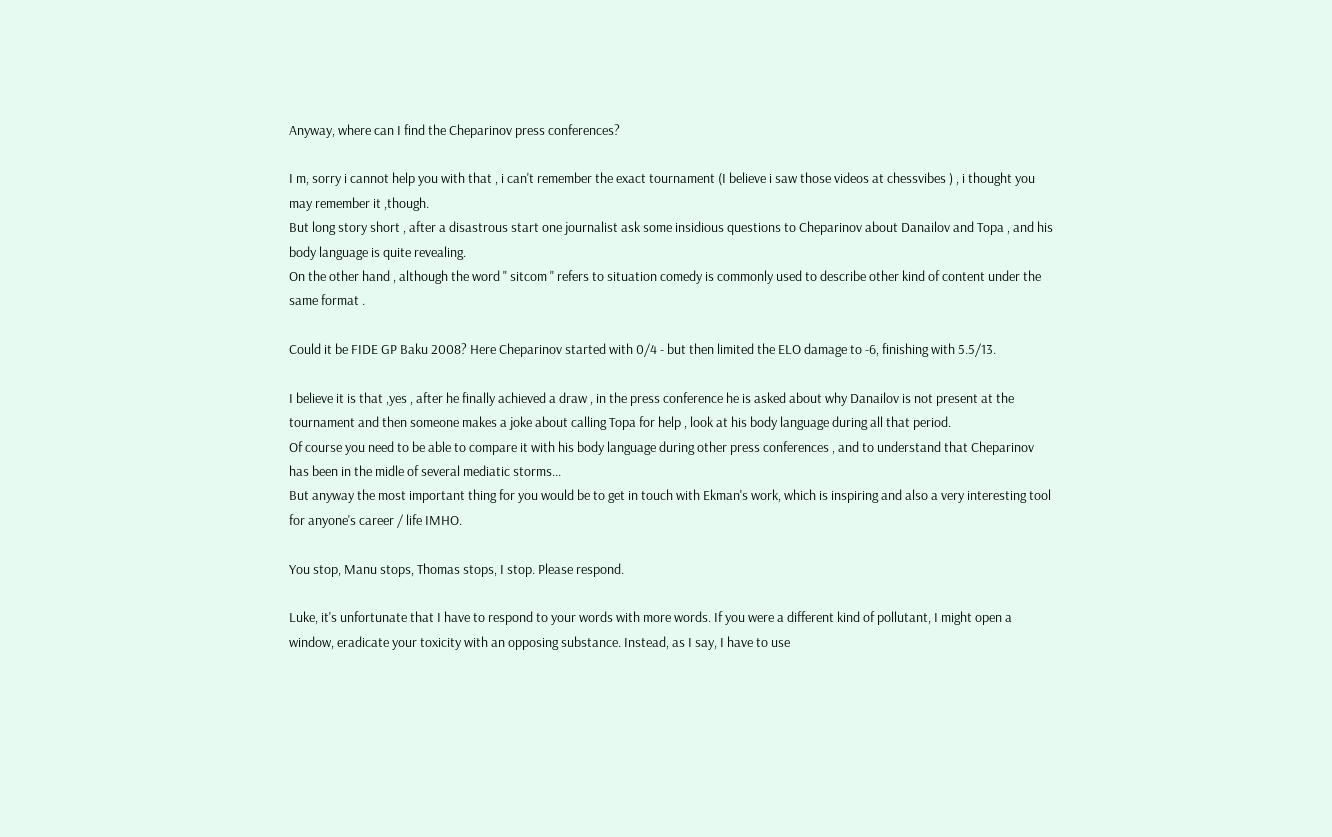Anyway, where can I find the Cheparinov press conferences?

I m, sorry i cannot help you with that , i can't remember the exact tournament (I believe i saw those videos at chessvibes ) , i thought you may remember it ,though.
But long story short , after a disastrous start one journalist ask some insidious questions to Cheparinov about Danailov and Topa , and his body language is quite revealing.
On the other hand , although the word " sitcom " refers to situation comedy is commonly used to describe other kind of content under the same format .

Could it be FIDE GP Baku 2008? Here Cheparinov started with 0/4 - but then limited the ELO damage to -6, finishing with 5.5/13.

I believe it is that ,yes , after he finally achieved a draw , in the press conference he is asked about why Danailov is not present at the tournament and then someone makes a joke about calling Topa for help , look at his body language during all that period.
Of course you need to be able to compare it with his body language during other press conferences , and to understand that Cheparinov has been in the midle of several mediatic storms...
But anyway the most important thing for you would be to get in touch with Ekman's work, which is inspiring and also a very interesting tool for anyone's career / life IMHO.

You stop, Manu stops, Thomas stops, I stop. Please respond.

Luke, it's unfortunate that I have to respond to your words with more words. If you were a different kind of pollutant, I might open a window, eradicate your toxicity with an opposing substance. Instead, as I say, I have to use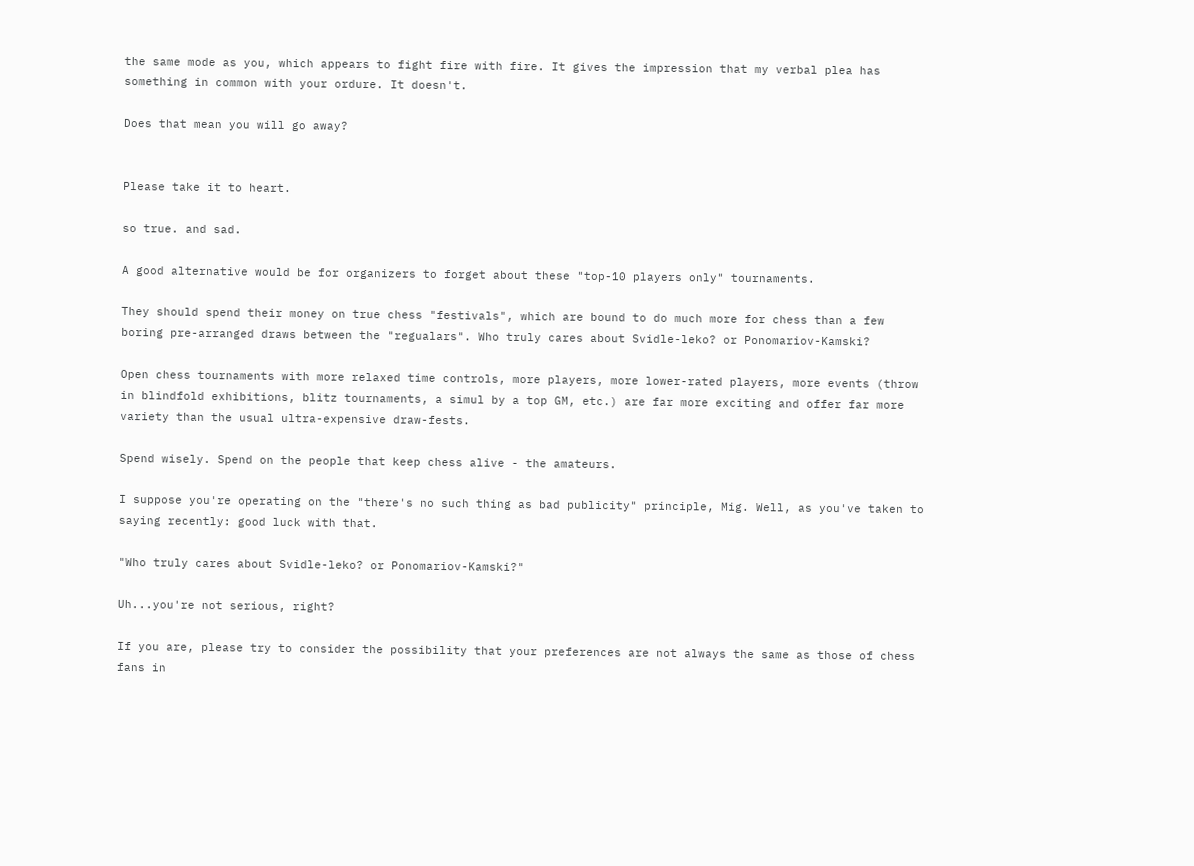the same mode as you, which appears to fight fire with fire. It gives the impression that my verbal plea has something in common with your ordure. It doesn't.

Does that mean you will go away?


Please take it to heart.

so true. and sad.

A good alternative would be for organizers to forget about these "top-10 players only" tournaments.

They should spend their money on true chess "festivals", which are bound to do much more for chess than a few boring pre-arranged draws between the "regualars". Who truly cares about Svidle-leko? or Ponomariov-Kamski?

Open chess tournaments with more relaxed time controls, more players, more lower-rated players, more events (throw in blindfold exhibitions, blitz tournaments, a simul by a top GM, etc.) are far more exciting and offer far more variety than the usual ultra-expensive draw-fests.

Spend wisely. Spend on the people that keep chess alive - the amateurs.

I suppose you're operating on the "there's no such thing as bad publicity" principle, Mig. Well, as you've taken to saying recently: good luck with that.

"Who truly cares about Svidle-leko? or Ponomariov-Kamski?"

Uh...you're not serious, right?

If you are, please try to consider the possibility that your preferences are not always the same as those of chess fans in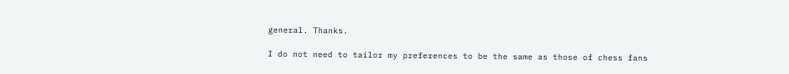general. Thanks.

I do not need to tailor my preferences to be the same as those of chess fans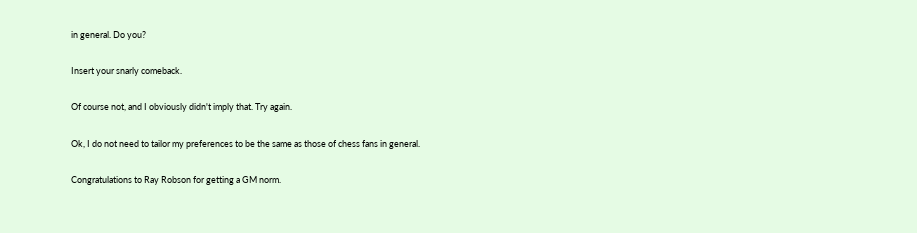in general. Do you?

Insert your snarly comeback.

Of course not, and I obviously didn't imply that. Try again.

Ok, I do not need to tailor my preferences to be the same as those of chess fans in general.

Congratulations to Ray Robson for getting a GM norm.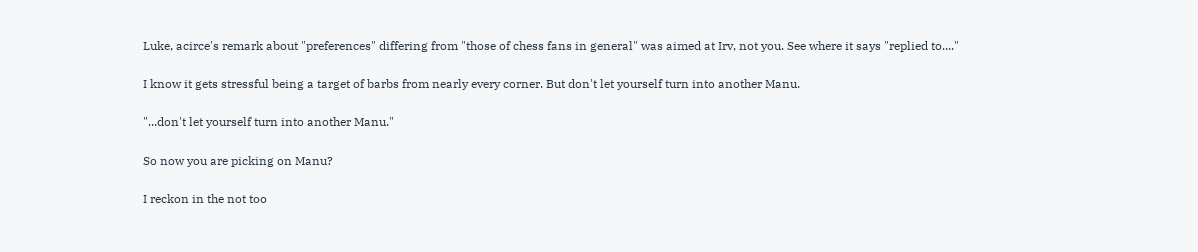Luke, acirce's remark about "preferences" differing from "those of chess fans in general" was aimed at Irv, not you. See where it says "replied to...."

I know it gets stressful being a target of barbs from nearly every corner. But don't let yourself turn into another Manu.

"...don't let yourself turn into another Manu."

So now you are picking on Manu?

I reckon in the not too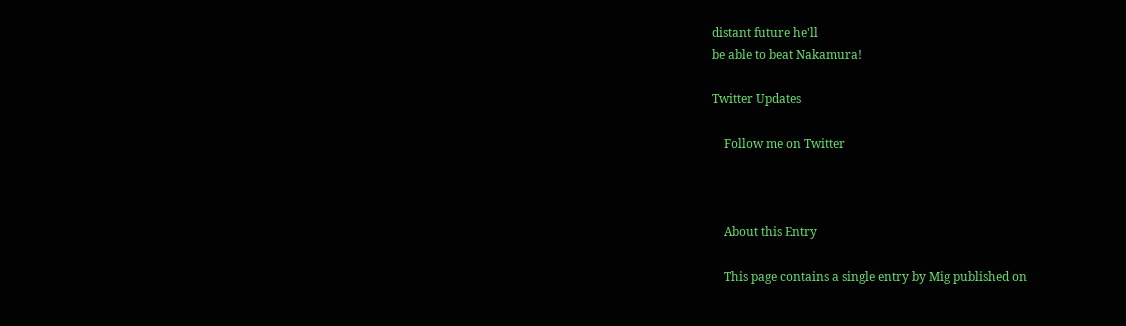distant future he'll
be able to beat Nakamura!

Twitter Updates

    Follow me on Twitter



    About this Entry

    This page contains a single entry by Mig published on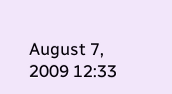August 7, 2009 12:33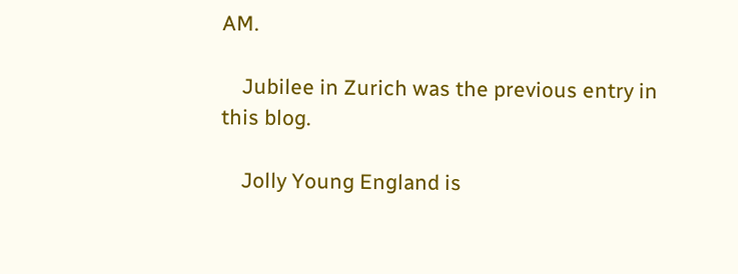AM.

    Jubilee in Zurich was the previous entry in this blog.

    Jolly Young England is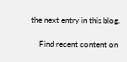the next entry in this blog.

    Find recent content on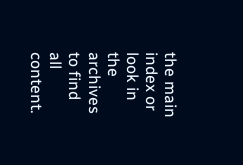the main index or look in the archives to find all content.